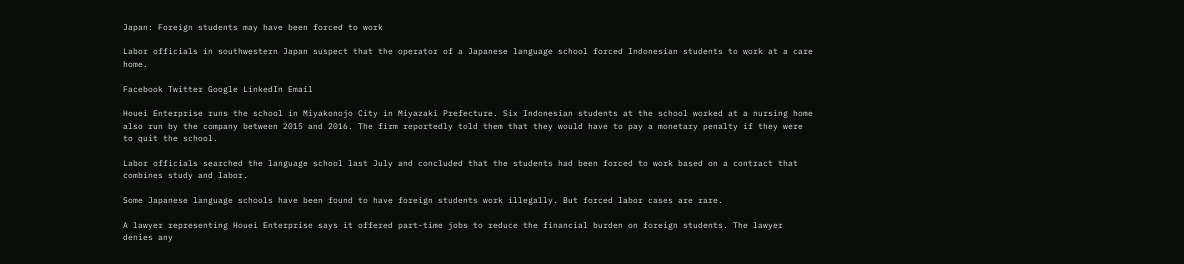Japan: Foreign students may have been forced to work

Labor officials in southwestern Japan suspect that the operator of a Japanese language school forced Indonesian students to work at a care home.

Facebook Twitter Google LinkedIn Email

Houei Enterprise runs the school in Miyakonojo City in Miyazaki Prefecture. Six Indonesian students at the school worked at a nursing home also run by the company between 2015 and 2016. The firm reportedly told them that they would have to pay a monetary penalty if they were to quit the school.

Labor officials searched the language school last July and concluded that the students had been forced to work based on a contract that combines study and labor.

Some Japanese language schools have been found to have foreign students work illegally. But forced labor cases are rare.

A lawyer representing Houei Enterprise says it offered part-time jobs to reduce the financial burden on foreign students. The lawyer denies any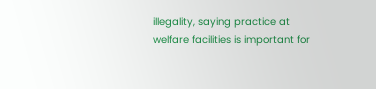illegality, saying practice at welfare facilities is important for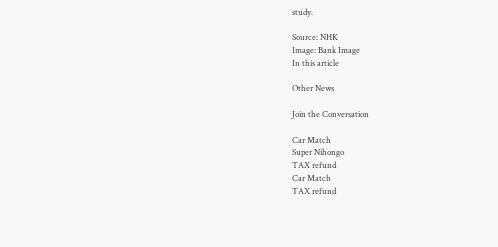study.

Source: NHK
Image: Bank Image
In this article

Other News

Join the Conversation

Car Match
Super Nihongo
TAX refund
Car Match
TAX refund